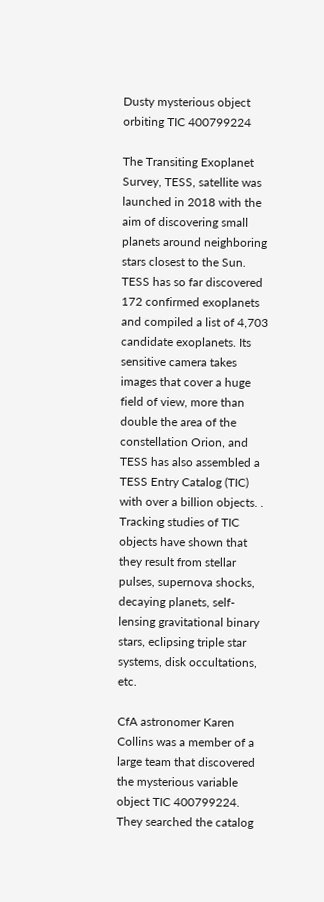Dusty mysterious object orbiting TIC 400799224

The Transiting Exoplanet Survey, TESS, satellite was launched in 2018 with the aim of discovering small planets around neighboring stars closest to the Sun. TESS has so far discovered 172 confirmed exoplanets and compiled a list of 4,703 candidate exoplanets. Its sensitive camera takes images that cover a huge field of view, more than double the area of the constellation Orion, and TESS has also assembled a TESS Entry Catalog (TIC) with over a billion objects. . Tracking studies of TIC objects have shown that they result from stellar pulses, supernova shocks, decaying planets, self-lensing gravitational binary stars, eclipsing triple star systems, disk occultations, etc.

CfA astronomer Karen Collins was a member of a large team that discovered the mysterious variable object TIC 400799224. They searched the catalog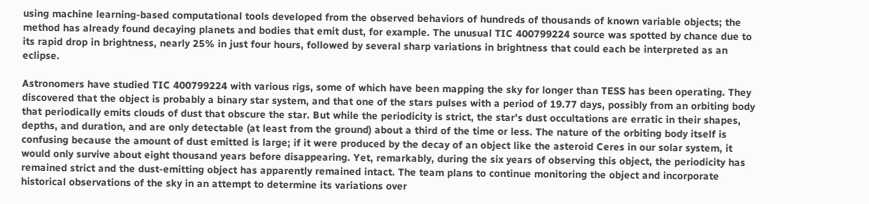using machine learning-based computational tools developed from the observed behaviors of hundreds of thousands of known variable objects; the method has already found decaying planets and bodies that emit dust, for example. The unusual TIC 400799224 source was spotted by chance due to its rapid drop in brightness, nearly 25% in just four hours, followed by several sharp variations in brightness that could each be interpreted as an eclipse.

Astronomers have studied TIC 400799224 with various rigs, some of which have been mapping the sky for longer than TESS has been operating. They discovered that the object is probably a binary star system, and that one of the stars pulses with a period of 19.77 days, possibly from an orbiting body that periodically emits clouds of dust that obscure the star. But while the periodicity is strict, the star’s dust occultations are erratic in their shapes, depths, and duration, and are only detectable (at least from the ground) about a third of the time or less. The nature of the orbiting body itself is confusing because the amount of dust emitted is large; if it were produced by the decay of an object like the asteroid Ceres in our solar system, it would only survive about eight thousand years before disappearing. Yet, remarkably, during the six years of observing this object, the periodicity has remained strict and the dust-emitting object has apparently remained intact. The team plans to continue monitoring the object and incorporate historical observations of the sky in an attempt to determine its variations over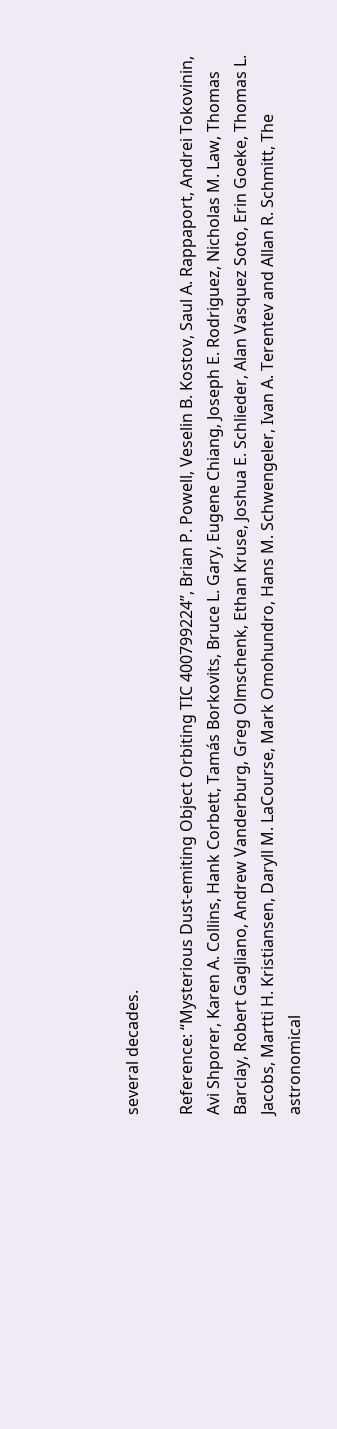several decades.

Reference: “Mysterious Dust-emiting Object Orbiting TIC 400799224”, Brian P. Powell, Veselin B. Kostov, Saul A. Rappaport, Andrei Tokovinin, Avi Shporer, Karen A. Collins, Hank Corbett, Tamás Borkovits, Bruce L. Gary, Eugene Chiang, Joseph E. Rodriguez, Nicholas M. Law, Thomas Barclay, Robert Gagliano, Andrew Vanderburg, Greg Olmschenk, Ethan Kruse, Joshua E. Schlieder, Alan Vasquez Soto, Erin Goeke, Thomas L. Jacobs, Martti H. Kristiansen, Daryll M. LaCourse, Mark Omohundro, Hans M. Schwengeler, Ivan A. Terentev and Allan R. Schmitt, The astronomical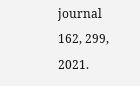journal 162, 299, 2021.